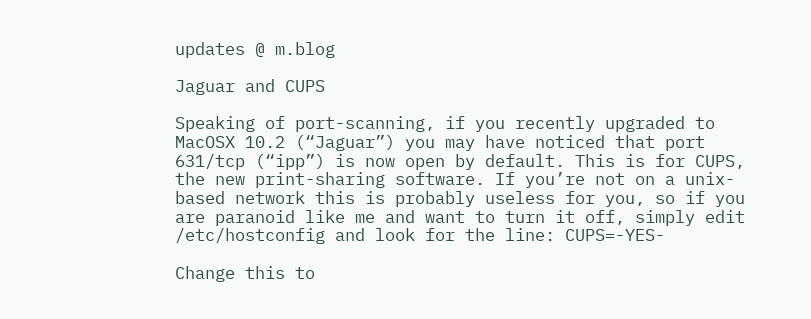updates @ m.blog

Jaguar and CUPS

Speaking of port-scanning, if you recently upgraded to MacOSX 10.2 (“Jaguar”) you may have noticed that port 631/tcp (“ipp”) is now open by default. This is for CUPS, the new print-sharing software. If you’re not on a unix-based network this is probably useless for you, so if you are paranoid like me and want to turn it off, simply edit /etc/hostconfig and look for the line: CUPS=-YES-

Change this to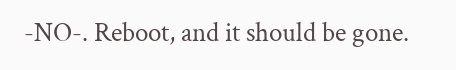-NO-. Reboot, and it should be gone.